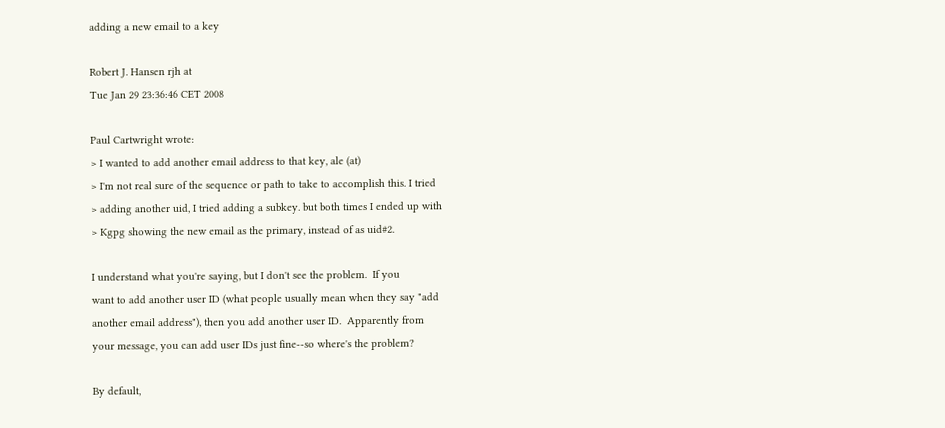adding a new email to a key

Robert J. Hansen rjh at
Tue Jan 29 23:36:46 CET 2008

Paul Cartwright wrote:
> I wanted to add another email address to that key, ale (at)
> I'm not real sure of the sequence or path to take to accomplish this. I tried
> adding another uid, I tried adding a subkey. but both times I ended up with
> Kgpg showing the new email as the primary, instead of as uid#2.

I understand what you're saying, but I don't see the problem.  If you
want to add another user ID (what people usually mean when they say "add
another email address"), then you add another user ID.  Apparently from
your message, you can add user IDs just fine--so where's the problem?

By default,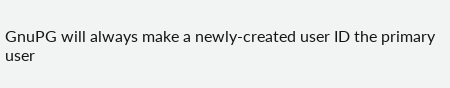GnuPG will always make a newly-created user ID the primary
user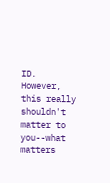ID.  However, this really shouldn't matter to you--what matters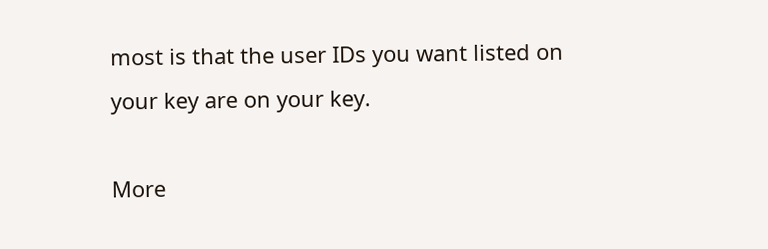most is that the user IDs you want listed on your key are on your key.

More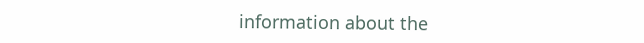information about the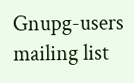Gnupg-users mailing list